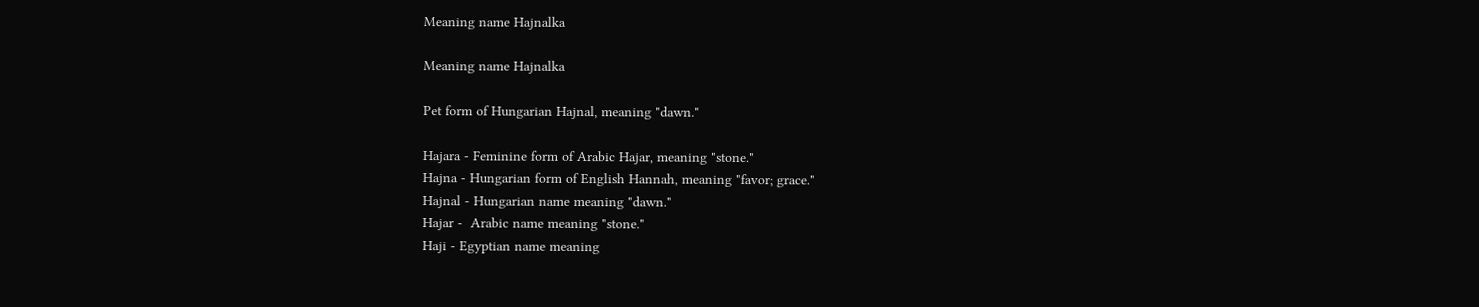Meaning name Hajnalka

Meaning name Hajnalka

Pet form of Hungarian Hajnal, meaning "dawn."

Hajara - Feminine form of Arabic Hajar, meaning "stone."
Hajna - Hungarian form of English Hannah, meaning "favor; grace."
Hajnal - Hungarian name meaning "dawn."
Hajar -  Arabic name meaning "stone."
Haji - Egyptian name meaning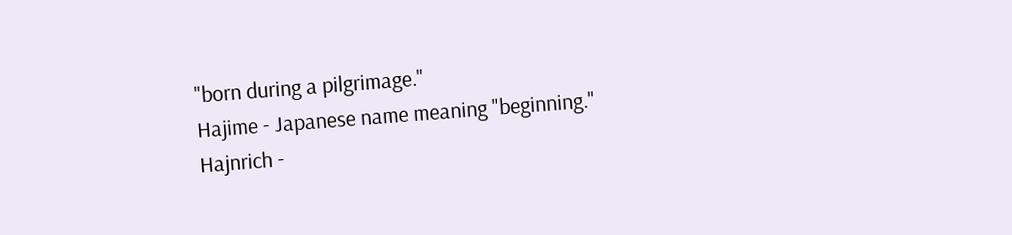"born during a pilgrimage."
Hajime - Japanese name meaning "beginning."
Hajnrich -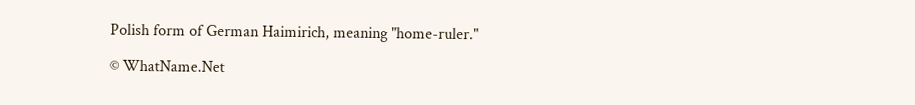Polish form of German Haimirich, meaning "home-ruler."

© WhatName.Net